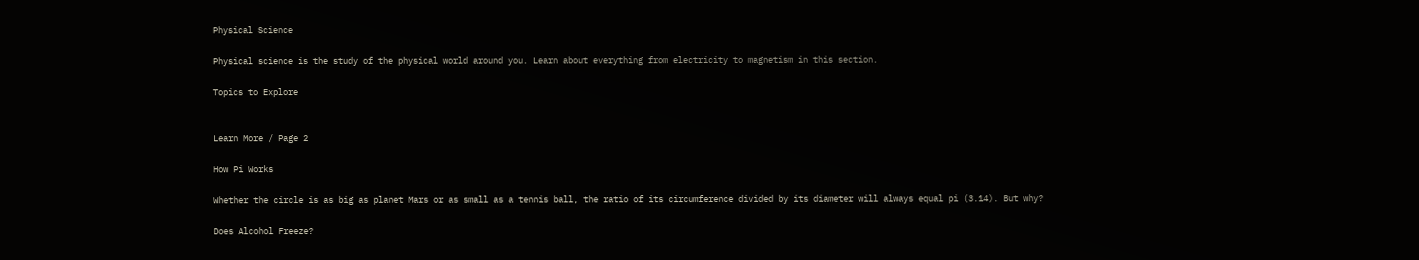Physical Science

Physical science is the study of the physical world around you. Learn about everything from electricity to magnetism in this section.

Topics to Explore


Learn More / Page 2

How Pi Works

Whether the circle is as big as planet Mars or as small as a tennis ball, the ratio of its circumference divided by its diameter will always equal pi (3.14). But why?

Does Alcohol Freeze?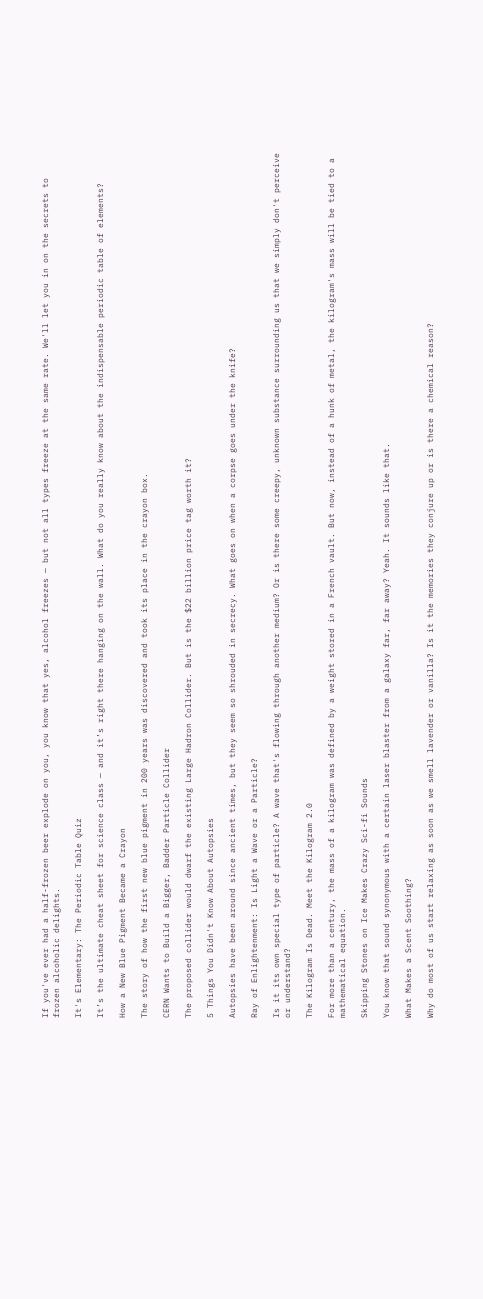If you've ever had a half-frozen beer explode on you, you know that yes, alcohol freezes — but not all types freeze at the same rate. We'll let you in on the secrets to frozen alcoholic delights.

It's Elementary: The Periodic Table Quiz

It’s the ultimate cheat sheet for science class — and it’s right there hanging on the wall. What do you really know about the indispensable periodic table of elements?

How a New Blue Pigment Became a Crayon

The story of how the first new blue pigment in 200 years was discovered and took its place in the crayon box.

CERN Wants to Build a Bigger, Badder Particle Collider

The proposed collider would dwarf the existing Large Hadron Collider. But is the $22 billion price tag worth it?

5 Things You Didn't Know About Autopsies

Autopsies have been around since ancient times, but they seem so shrouded in secrecy. What goes on when a corpse goes under the knife?

Ray of Enlightenment: Is Light a Wave or a Particle?

Is it its own special type of particle? A wave that's flowing through another medium? Or is there some creepy, unknown substance surrounding us that we simply don't perceive or understand?

The Kilogram Is Dead. Meet the Kilogram 2.0

For more than a century, the mass of a kilogram was defined by a weight stored in a French vault. But now, instead of a hunk of metal, the kilogram's mass will be tied to a mathematical equation.

Skipping Stones on Ice Makes Crazy Sci-fi Sounds

You know that sound synonymous with a certain laser blaster from a galaxy far, far away? Yeah. It sounds like that.

What Makes a Scent Soothing?

Why do most of us start relaxing as soon as we smell lavender or vanilla? Is it the memories they conjure up or is there a chemical reason?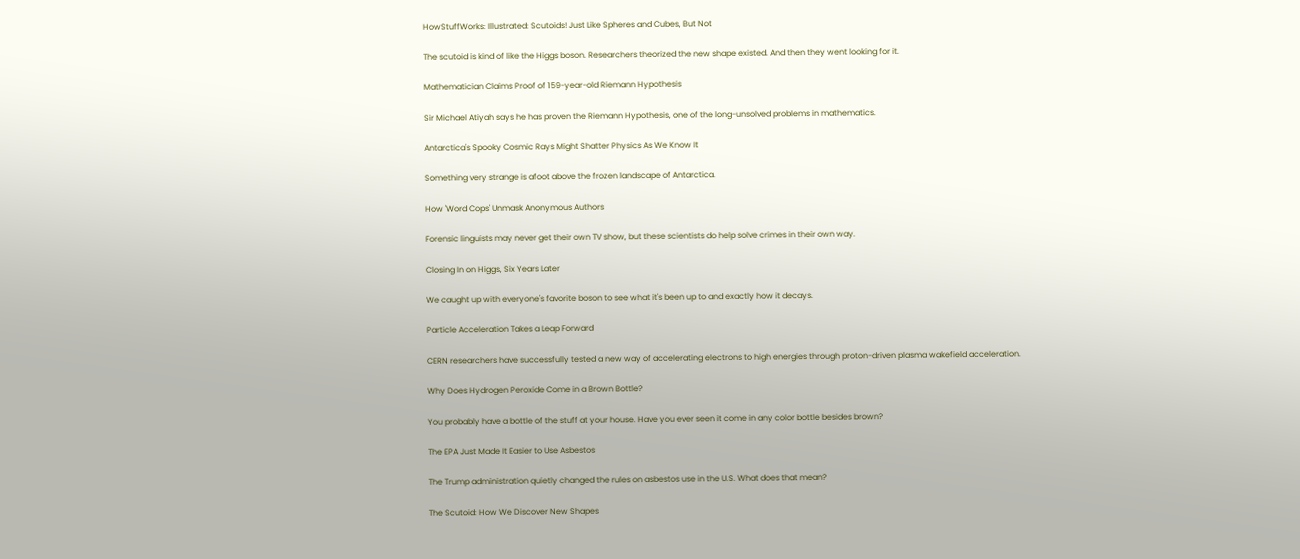HowStuffWorks: Illustrated: Scutoids! Just Like Spheres and Cubes, But Not

The scutoid is kind of like the Higgs boson. Researchers theorized the new shape existed. And then they went looking for it.

Mathematician Claims Proof of 159-year-old Riemann Hypothesis

Sir Michael Atiyah says he has proven the Riemann Hypothesis, one of the long-unsolved problems in mathematics.

Antarctica's Spooky Cosmic Rays Might Shatter Physics As We Know It

Something very strange is afoot above the frozen landscape of Antarctica.

How 'Word Cops' Unmask Anonymous Authors

Forensic linguists may never get their own TV show, but these scientists do help solve crimes in their own way.

Closing In on Higgs, Six Years Later

We caught up with everyone's favorite boson to see what it's been up to and exactly how it decays.

Particle Acceleration Takes a Leap Forward

CERN researchers have successfully tested a new way of accelerating electrons to high energies through proton-driven plasma wakefield acceleration.

Why Does Hydrogen Peroxide Come in a Brown Bottle?

You probably have a bottle of the stuff at your house. Have you ever seen it come in any color bottle besides brown?

The EPA Just Made It Easier to Use Asbestos

The Trump administration quietly changed the rules on asbestos use in the U.S. What does that mean?

The Scutoid: How We Discover New Shapes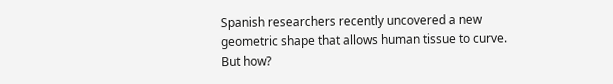Spanish researchers recently uncovered a new geometric shape that allows human tissue to curve. But how?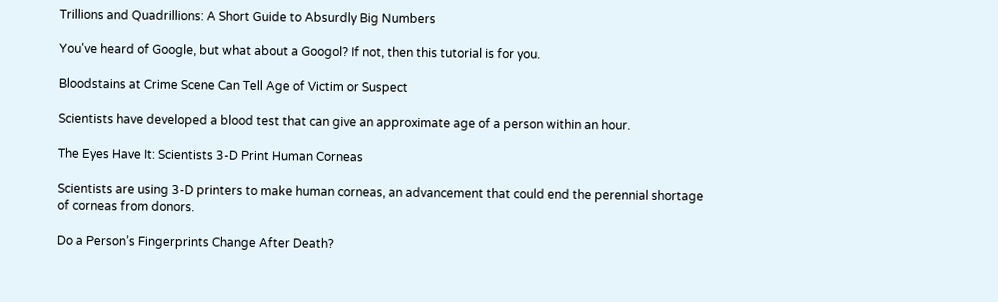Trillions and Quadrillions: A Short Guide to Absurdly Big Numbers

You've heard of Google, but what about a Googol? If not, then this tutorial is for you.

Bloodstains at Crime Scene Can Tell Age of Victim or Suspect

Scientists have developed a blood test that can give an approximate age of a person within an hour.

The Eyes Have It: Scientists 3-D Print Human Corneas

Scientists are using 3-D printers to make human corneas, an advancement that could end the perennial shortage of corneas from donors.

Do a Person’s Fingerprints Change After Death?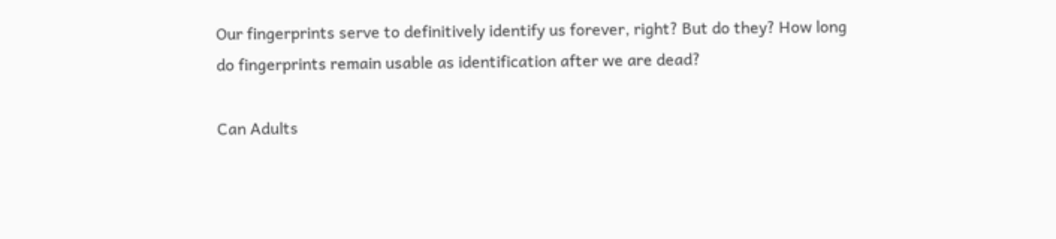Our fingerprints serve to definitively identify us forever, right? But do they? How long do fingerprints remain usable as identification after we are dead?

Can Adults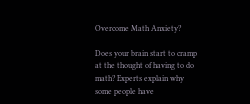Overcome Math Anxiety?

Does your brain start to cramp at the thought of having to do math? Experts explain why some people have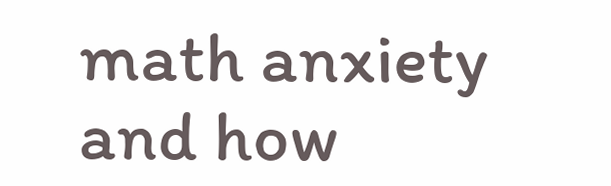math anxiety and how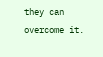they can overcome it.